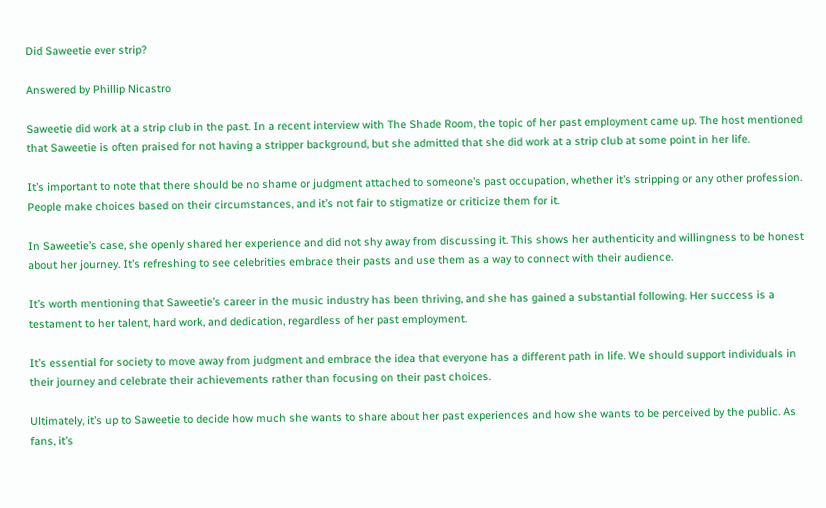Did Saweetie ever strip?

Answered by Phillip Nicastro

Saweetie did work at a strip club in the past. In a recent interview with The Shade Room, the topic of her past employment came up. The host mentioned that Saweetie is often praised for not having a stripper background, but she admitted that she did work at a strip club at some point in her life.

It’s important to note that there should be no shame or judgment attached to someone’s past occupation, whether it’s stripping or any other profession. People make choices based on their circumstances, and it’s not fair to stigmatize or criticize them for it.

In Saweetie’s case, she openly shared her experience and did not shy away from discussing it. This shows her authenticity and willingness to be honest about her journey. It’s refreshing to see celebrities embrace their pasts and use them as a way to connect with their audience.

It’s worth mentioning that Saweetie’s career in the music industry has been thriving, and she has gained a substantial following. Her success is a testament to her talent, hard work, and dedication, regardless of her past employment.

It’s essential for society to move away from judgment and embrace the idea that everyone has a different path in life. We should support individuals in their journey and celebrate their achievements rather than focusing on their past choices.

Ultimately, it’s up to Saweetie to decide how much she wants to share about her past experiences and how she wants to be perceived by the public. As fans, it’s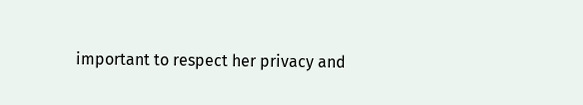important to respect her privacy and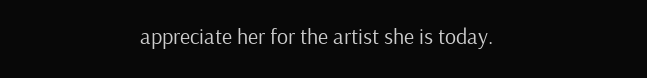appreciate her for the artist she is today.